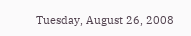Tuesday, August 26, 2008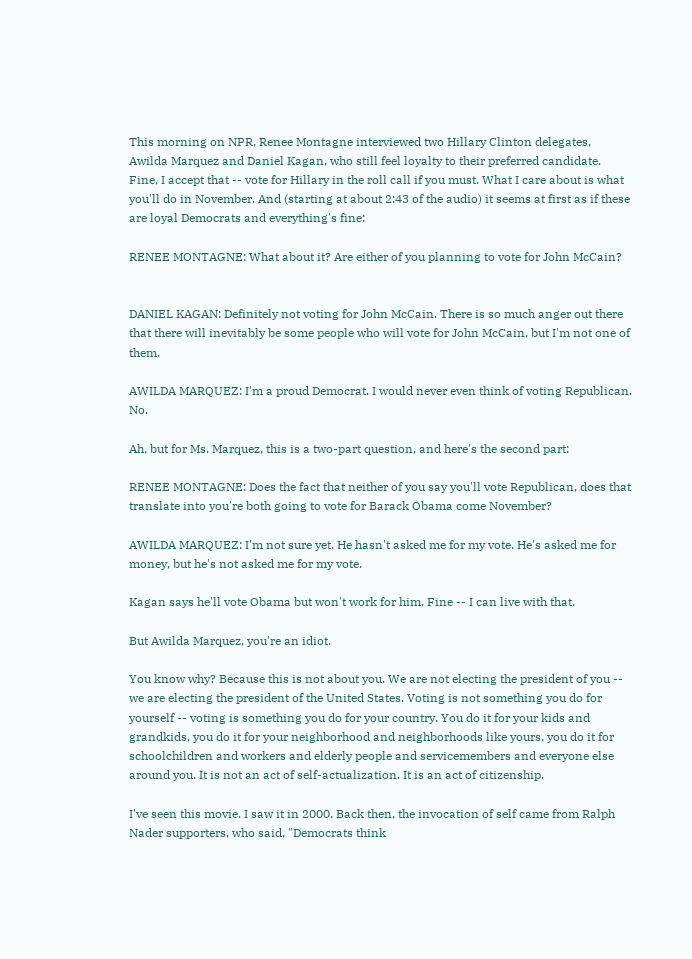This morning on NPR, Renee Montagne interviewed two Hillary Clinton delegates, Awilda Marquez and Daniel Kagan, who still feel loyalty to their preferred candidate. Fine, I accept that -- vote for Hillary in the roll call if you must. What I care about is what you'll do in November. And (starting at about 2:43 of the audio) it seems at first as if these are loyal Democrats and everything's fine:

RENEE MONTAGNE: What about it? Are either of you planning to vote for John McCain?


DANIEL KAGAN: Definitely not voting for John McCain. There is so much anger out there that there will inevitably be some people who will vote for John McCain, but I'm not one of them.

AWILDA MARQUEZ: I'm a proud Democrat. I would never even think of voting Republican. No.

Ah, but for Ms. Marquez, this is a two-part question, and here's the second part:

RENEE MONTAGNE: Does the fact that neither of you say you'll vote Republican, does that translate into you're both going to vote for Barack Obama come November?

AWILDA MARQUEZ: I'm not sure yet. He hasn't asked me for my vote. He's asked me for money, but he's not asked me for my vote.

Kagan says he'll vote Obama but won't work for him. Fine -- I can live with that.

But Awilda Marquez, you're an idiot.

You know why? Because this is not about you. We are not electing the president of you -- we are electing the president of the United States. Voting is not something you do for yourself -- voting is something you do for your country. You do it for your kids and grandkids, you do it for your neighborhood and neighborhoods like yours, you do it for schoolchildren and workers and elderly people and servicemembers and everyone else around you. It is not an act of self-actualization. It is an act of citizenship.

I've seen this movie. I saw it in 2000. Back then, the invocation of self came from Ralph Nader supporters, who said, "Democrats think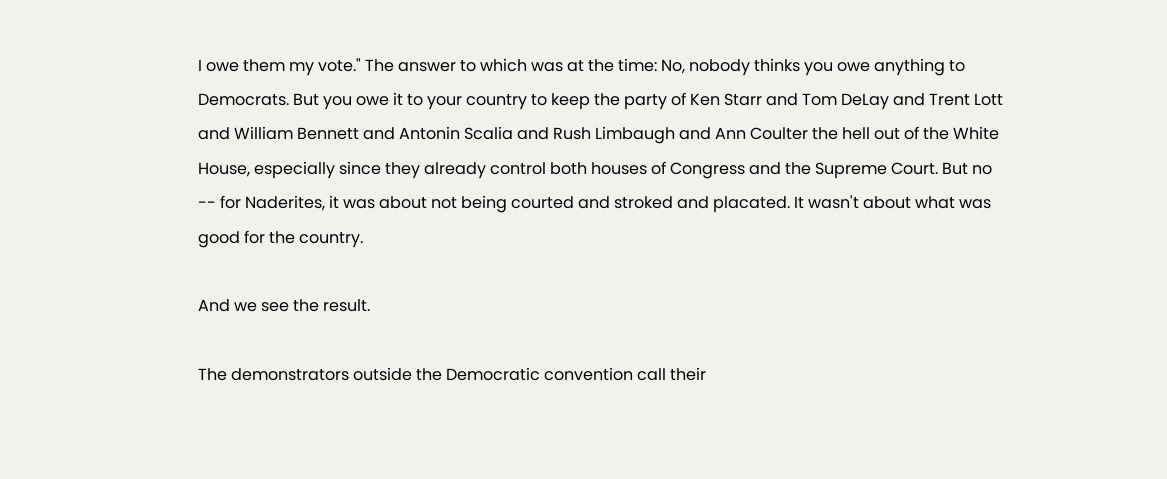I owe them my vote." The answer to which was at the time: No, nobody thinks you owe anything to Democrats. But you owe it to your country to keep the party of Ken Starr and Tom DeLay and Trent Lott and William Bennett and Antonin Scalia and Rush Limbaugh and Ann Coulter the hell out of the White House, especially since they already control both houses of Congress and the Supreme Court. But no -- for Naderites, it was about not being courted and stroked and placated. It wasn't about what was good for the country.

And we see the result.

The demonstrators outside the Democratic convention call their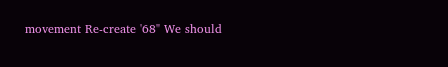movement Re-create '68" We should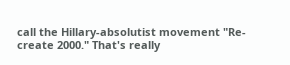call the Hillary-absolutist movement "Re-create 2000." That's really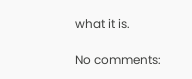what it is.

No comments: